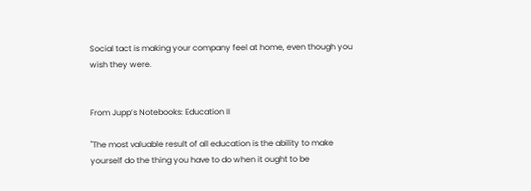Social tact is making your company feel at home, even though you wish they were.


From Jupp’s Notebooks: Education II

"The most valuable result of all education is the ability to make yourself do the thing you have to do when it ought to be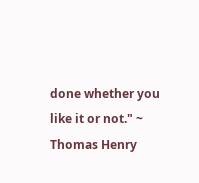done whether you like it or not." ~ Thomas Henry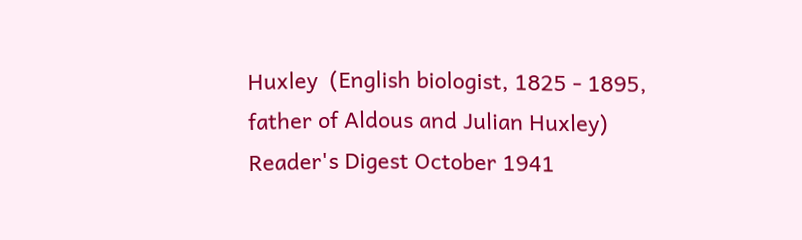Huxley  (English biologist, 1825 - 1895, father of Aldous and Julian Huxley)   Reader's Digest October 1941